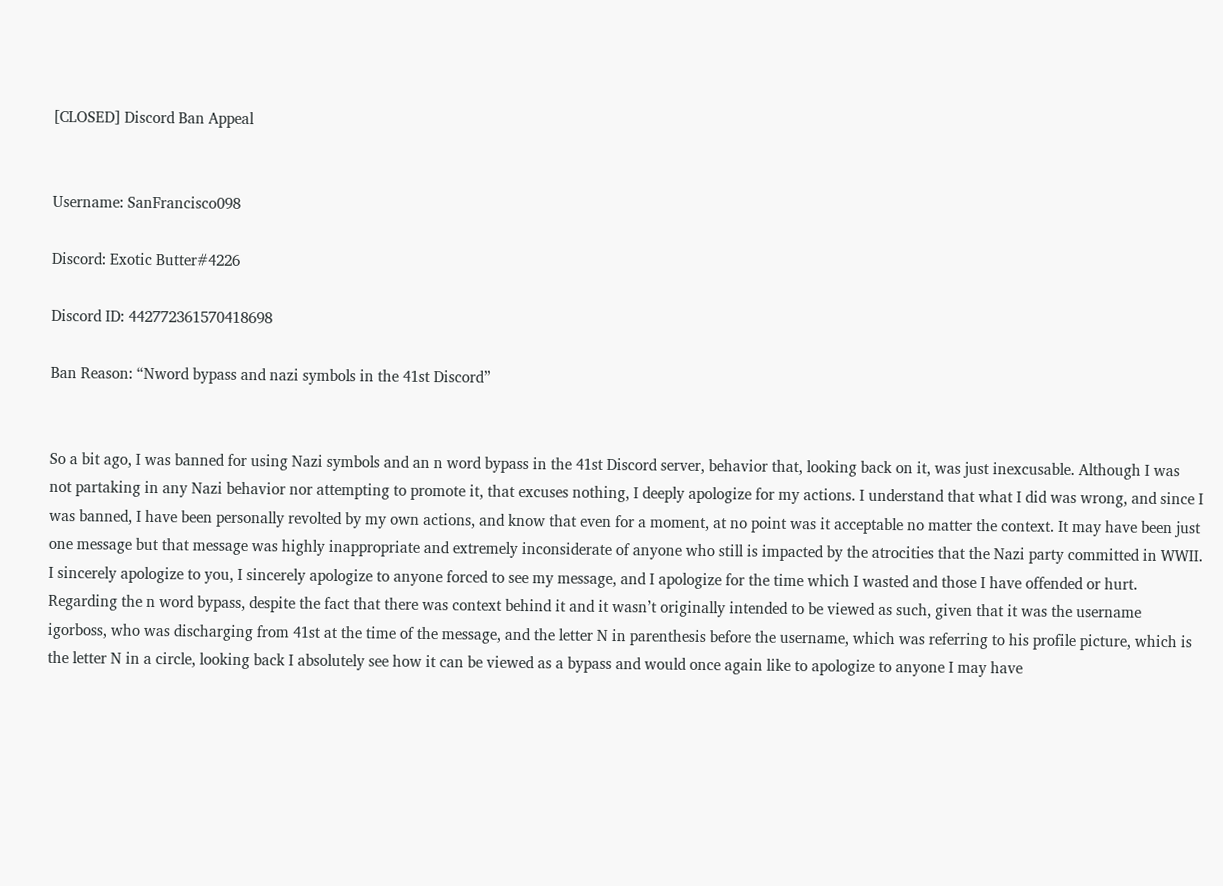[CLOSED] Discord Ban Appeal


Username: SanFrancisco098

Discord: Exotic Butter#4226

Discord ID: 442772361570418698

Ban Reason: “Nword bypass and nazi symbols in the 41st Discord”


So a bit ago, I was banned for using Nazi symbols and an n word bypass in the 41st Discord server, behavior that, looking back on it, was just inexcusable. Although I was not partaking in any Nazi behavior nor attempting to promote it, that excuses nothing, I deeply apologize for my actions. I understand that what I did was wrong, and since I was banned, I have been personally revolted by my own actions, and know that even for a moment, at no point was it acceptable no matter the context. It may have been just one message but that message was highly inappropriate and extremely inconsiderate of anyone who still is impacted by the atrocities that the Nazi party committed in WWII. I sincerely apologize to you, I sincerely apologize to anyone forced to see my message, and I apologize for the time which I wasted and those I have offended or hurt. Regarding the n word bypass, despite the fact that there was context behind it and it wasn’t originally intended to be viewed as such, given that it was the username igorboss, who was discharging from 41st at the time of the message, and the letter N in parenthesis before the username, which was referring to his profile picture, which is the letter N in a circle, looking back I absolutely see how it can be viewed as a bypass and would once again like to apologize to anyone I may have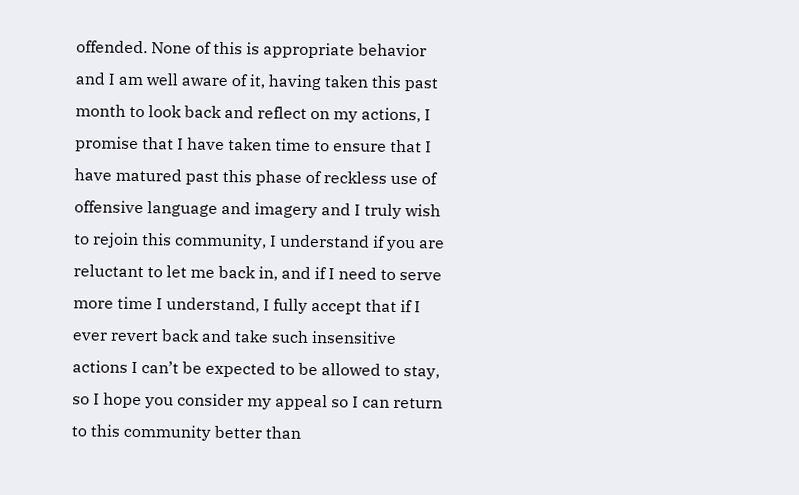offended. None of this is appropriate behavior and I am well aware of it, having taken this past month to look back and reflect on my actions, I promise that I have taken time to ensure that I have matured past this phase of reckless use of offensive language and imagery and I truly wish to rejoin this community, I understand if you are reluctant to let me back in, and if I need to serve more time I understand, I fully accept that if I ever revert back and take such insensitive actions I can’t be expected to be allowed to stay, so I hope you consider my appeal so I can return to this community better than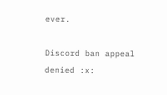ever.

Discord ban appeal denied :x: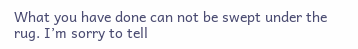What you have done can not be swept under the rug. I’m sorry to tell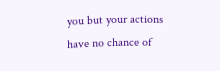you but your actions have no chance of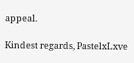appeal.

Kindest regards, PastelxLxve